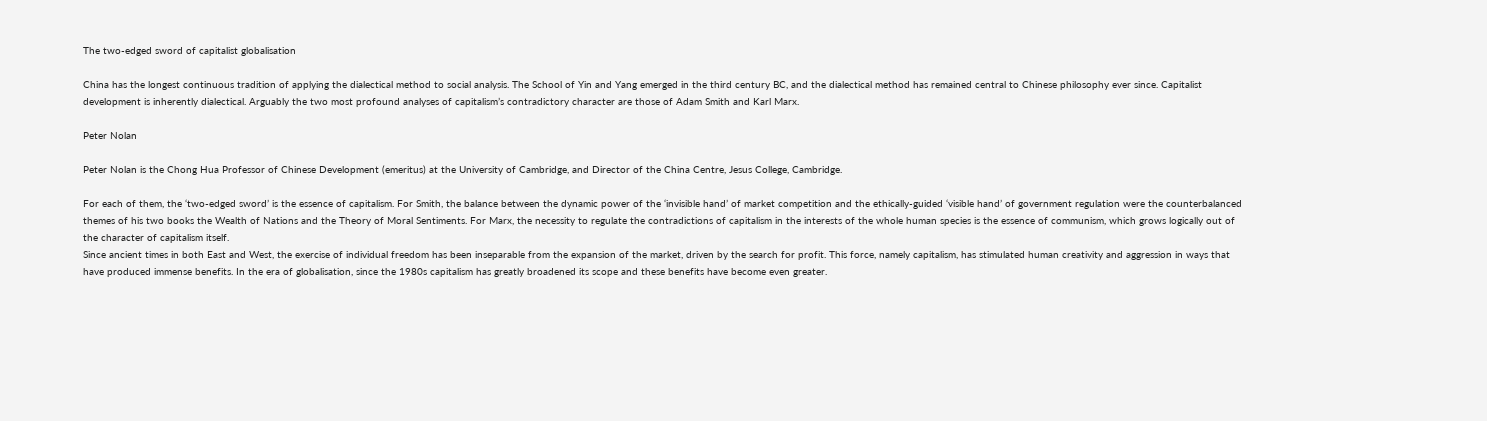The two-edged sword of capitalist globalisation

China has the longest continuous tradition of applying the dialectical method to social analysis. The School of Yin and Yang emerged in the third century BC, and the dialectical method has remained central to Chinese philosophy ever since. Capitalist development is inherently dialectical. Arguably the two most profound analyses of capitalism’s contradictory character are those of Adam Smith and Karl Marx.

Peter Nolan

Peter Nolan is the Chong Hua Professor of Chinese Development (emeritus) at the University of Cambridge, and Director of the China Centre, Jesus College, Cambridge.

For each of them, the ‘two-edged sword’ is the essence of capitalism. For Smith, the balance between the dynamic power of the ‘invisible hand’ of market competition and the ethically-guided ‘visible hand’ of government regulation were the counterbalanced themes of his two books the Wealth of Nations and the Theory of Moral Sentiments. For Marx, the necessity to regulate the contradictions of capitalism in the interests of the whole human species is the essence of communism, which grows logically out of the character of capitalism itself.
Since ancient times in both East and West, the exercise of individual freedom has been inseparable from the expansion of the market, driven by the search for profit. This force, namely capitalism, has stimulated human creativity and aggression in ways that have produced immense benefits. In the era of globalisation, since the 1980s capitalism has greatly broadened its scope and these benefits have become even greater.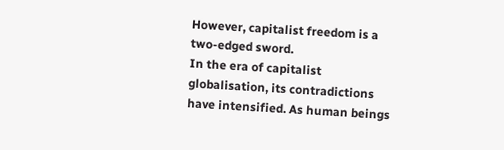However, capitalist freedom is a two-edged sword.
In the era of capitalist globalisation, its contradictions have intensified. As human beings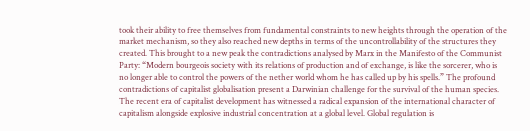took their ability to free themselves from fundamental constraints to new heights through the operation of the market mechanism, so they also reached new depths in terms of the uncontrollability of the structures they created. This brought to a new peak the contradictions analysed by Marx in the Manifesto of the Communist Party: “Modern bourgeois society with its relations of production and of exchange, is like the sorcerer, who is no longer able to control the powers of the nether world whom he has called up by his spells.” The profound contradictions of capitalist globalisation present a Darwinian challenge for the survival of the human species.
The recent era of capitalist development has witnessed a radical expansion of the international character of capitalism alongside explosive industrial concentration at a global level. Global regulation is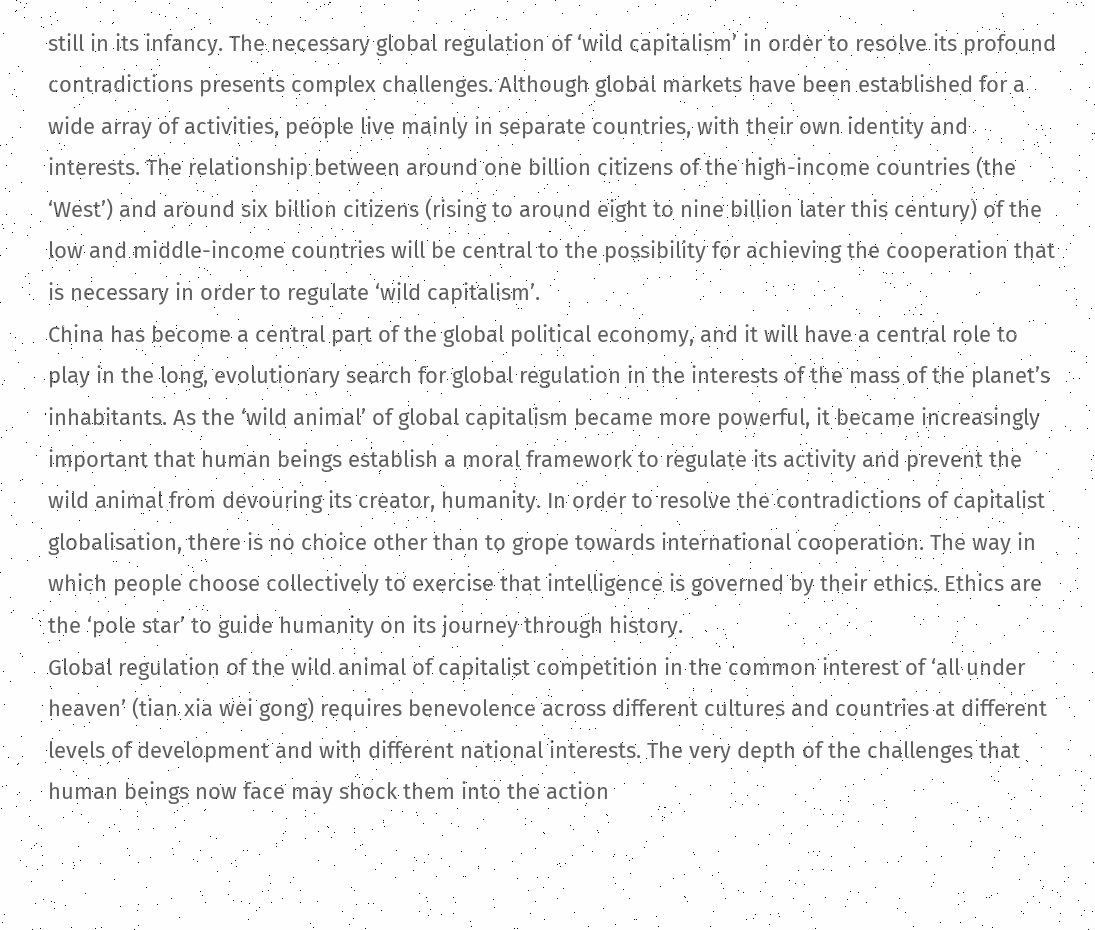still in its infancy. The necessary global regulation of ‘wild capitalism’ in order to resolve its profound contradictions presents complex challenges. Although global markets have been established for a wide array of activities, people live mainly in separate countries, with their own identity and interests. The relationship between around one billion citizens of the high-income countries (the ‘West’) and around six billion citizens (rising to around eight to nine billion later this century) of the low and middle-income countries will be central to the possibility for achieving the cooperation that is necessary in order to regulate ‘wild capitalism’.
China has become a central part of the global political economy, and it will have a central role to play in the long, evolutionary search for global regulation in the interests of the mass of the planet’s inhabitants. As the ‘wild animal’ of global capitalism became more powerful, it became increasingly important that human beings establish a moral framework to regulate its activity and prevent the wild animal from devouring its creator, humanity. In order to resolve the contradictions of capitalist globalisation, there is no choice other than to grope towards international cooperation. The way in which people choose collectively to exercise that intelligence is governed by their ethics. Ethics are the ‘pole star’ to guide humanity on its journey through history.
Global regulation of the wild animal of capitalist competition in the common interest of ‘all under heaven’ (tian xia wei gong) requires benevolence across different cultures and countries at different levels of development and with different national interests. The very depth of the challenges that human beings now face may shock them into the action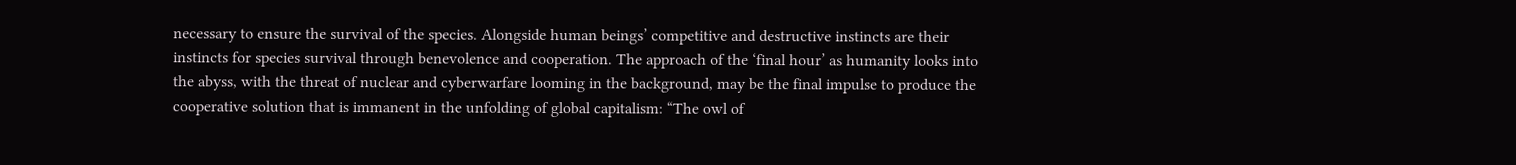necessary to ensure the survival of the species. Alongside human beings’ competitive and destructive instincts are their instincts for species survival through benevolence and cooperation. The approach of the ‘final hour’ as humanity looks into the abyss, with the threat of nuclear and cyberwarfare looming in the background, may be the final impulse to produce the cooperative solution that is immanent in the unfolding of global capitalism: “The owl of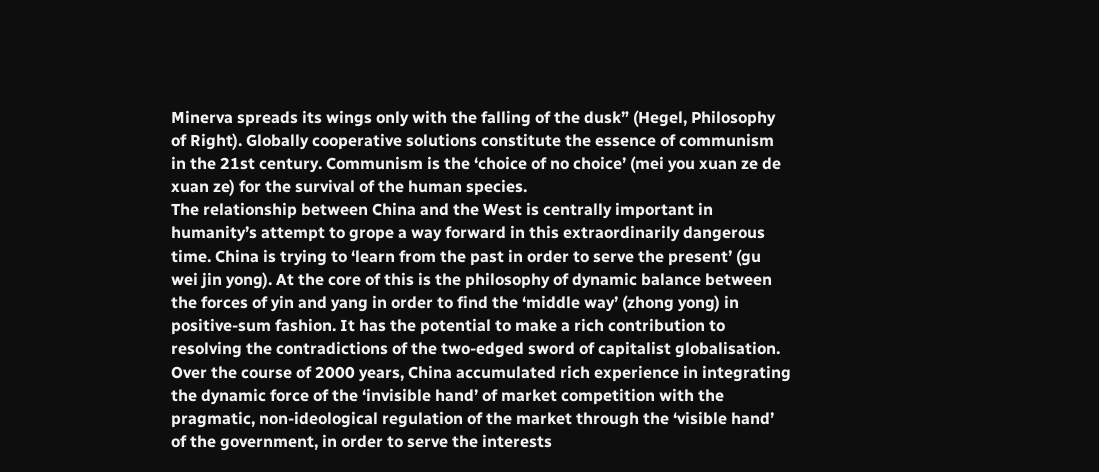Minerva spreads its wings only with the falling of the dusk” (Hegel, Philosophy of Right). Globally cooperative solutions constitute the essence of communism in the 21st century. Communism is the ‘choice of no choice’ (mei you xuan ze de xuan ze) for the survival of the human species.
The relationship between China and the West is centrally important in humanity’s attempt to grope a way forward in this extraordinarily dangerous time. China is trying to ‘learn from the past in order to serve the present’ (gu wei jin yong). At the core of this is the philosophy of dynamic balance between the forces of yin and yang in order to find the ‘middle way’ (zhong yong) in positive-sum fashion. It has the potential to make a rich contribution to resolving the contradictions of the two-edged sword of capitalist globalisation.
Over the course of 2000 years, China accumulated rich experience in integrating the dynamic force of the ‘invisible hand’ of market competition with the pragmatic, non-ideological regulation of the market through the ‘visible hand’ of the government, in order to serve the interests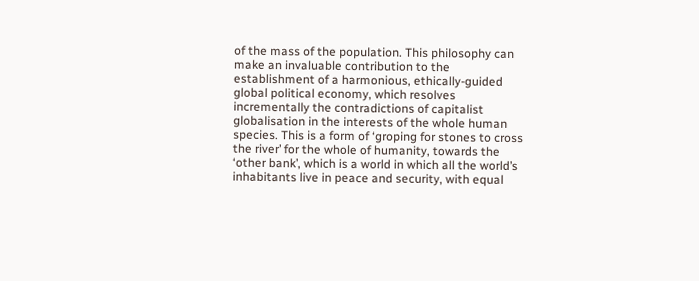of the mass of the population. This philosophy can make an invaluable contribution to the establishment of a harmonious, ethically-guided global political economy, which resolves incrementally the contradictions of capitalist globalisation in the interests of the whole human species. This is a form of ‘groping for stones to cross the river’ for the whole of humanity, towards the ‘other bank’, which is a world in which all the world’s inhabitants live in peace and security, with equal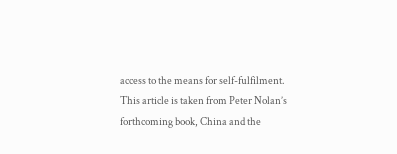access to the means for self-fulfilment.
This article is taken from Peter Nolan’s forthcoming book, China and the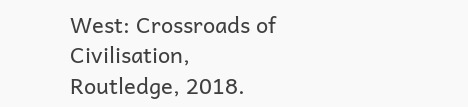West: Crossroads of Civilisation, Routledge, 2018.